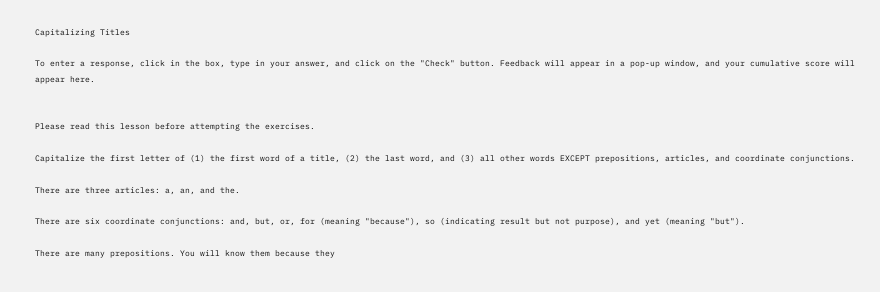Capitalizing Titles

To enter a response, click in the box, type in your answer, and click on the "Check" button. Feedback will appear in a pop-up window, and your cumulative score will appear here.


Please read this lesson before attempting the exercises.

Capitalize the first letter of (1) the first word of a title, (2) the last word, and (3) all other words EXCEPT prepositions, articles, and coordinate conjunctions.

There are three articles: a, an, and the.

There are six coordinate conjunctions: and, but, or, for (meaning "because"), so (indicating result but not purpose), and yet (meaning "but").

There are many prepositions. You will know them because they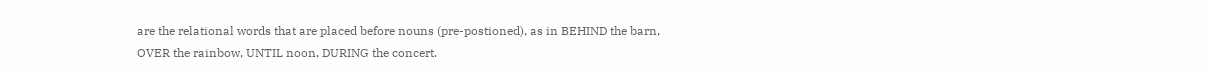are the relational words that are placed before nouns (pre-postioned), as in BEHIND the barn, OVER the rainbow, UNTIL noon, DURING the concert.